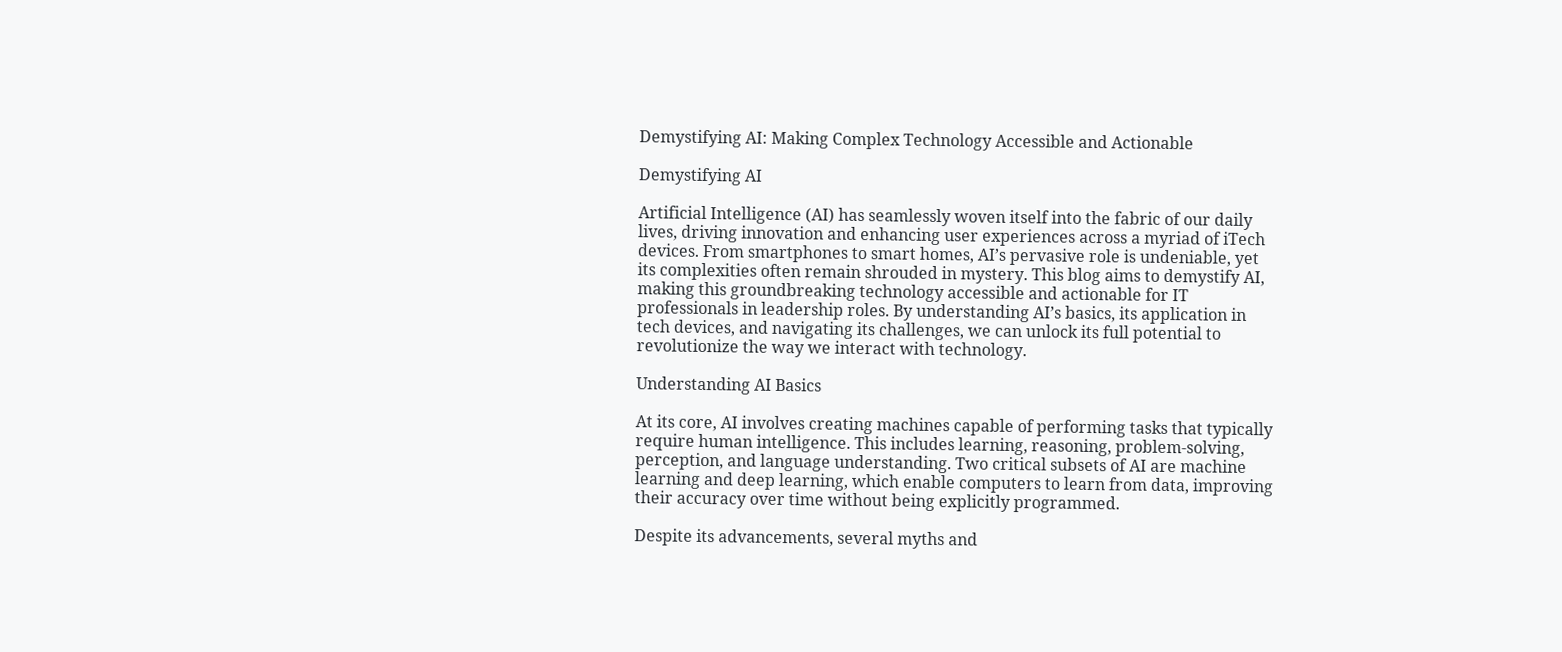Demystifying AI: Making Complex Technology Accessible and Actionable

Demystifying AI

Artificial Intelligence (AI) has seamlessly woven itself into the fabric of our daily lives, driving innovation and enhancing user experiences across a myriad of iTech devices. From smartphones to smart homes, AI’s pervasive role is undeniable, yet its complexities often remain shrouded in mystery. This blog aims to demystify AI, making this groundbreaking technology accessible and actionable for IT professionals in leadership roles. By understanding AI’s basics, its application in tech devices, and navigating its challenges, we can unlock its full potential to revolutionize the way we interact with technology.

Understanding AI Basics

At its core, AI involves creating machines capable of performing tasks that typically require human intelligence. This includes learning, reasoning, problem-solving, perception, and language understanding. Two critical subsets of AI are machine learning and deep learning, which enable computers to learn from data, improving their accuracy over time without being explicitly programmed.

Despite its advancements, several myths and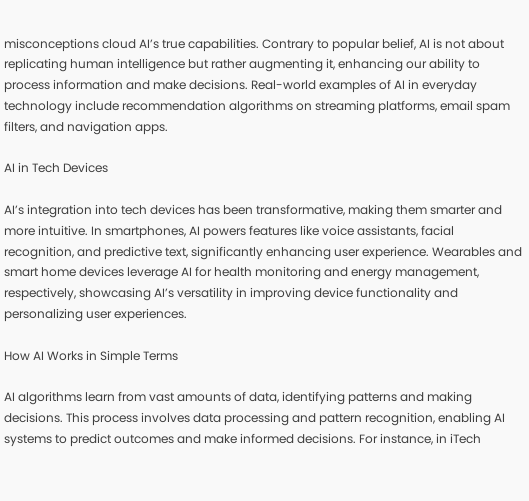misconceptions cloud AI’s true capabilities. Contrary to popular belief, AI is not about replicating human intelligence but rather augmenting it, enhancing our ability to process information and make decisions. Real-world examples of AI in everyday technology include recommendation algorithms on streaming platforms, email spam filters, and navigation apps.

AI in Tech Devices

AI’s integration into tech devices has been transformative, making them smarter and more intuitive. In smartphones, AI powers features like voice assistants, facial recognition, and predictive text, significantly enhancing user experience. Wearables and smart home devices leverage AI for health monitoring and energy management, respectively, showcasing AI’s versatility in improving device functionality and personalizing user experiences.

How AI Works in Simple Terms

AI algorithms learn from vast amounts of data, identifying patterns and making decisions. This process involves data processing and pattern recognition, enabling AI systems to predict outcomes and make informed decisions. For instance, in iTech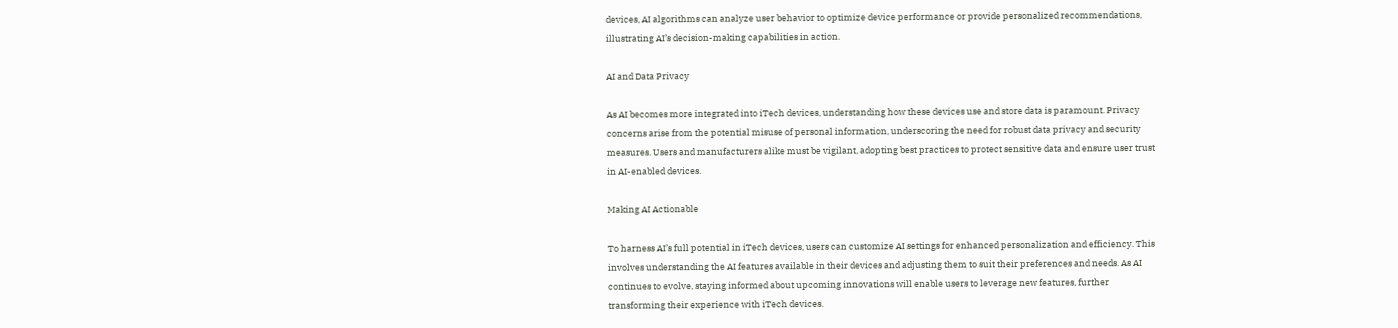devices, AI algorithms can analyze user behavior to optimize device performance or provide personalized recommendations, illustrating AI’s decision-making capabilities in action.

AI and Data Privacy

As AI becomes more integrated into iTech devices, understanding how these devices use and store data is paramount. Privacy concerns arise from the potential misuse of personal information, underscoring the need for robust data privacy and security measures. Users and manufacturers alike must be vigilant, adopting best practices to protect sensitive data and ensure user trust in AI-enabled devices.

Making AI Actionable

To harness AI’s full potential in iTech devices, users can customize AI settings for enhanced personalization and efficiency. This involves understanding the AI features available in their devices and adjusting them to suit their preferences and needs. As AI continues to evolve, staying informed about upcoming innovations will enable users to leverage new features, further transforming their experience with iTech devices.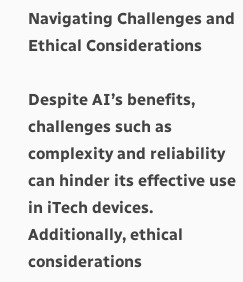Navigating Challenges and Ethical Considerations

Despite AI’s benefits, challenges such as complexity and reliability can hinder its effective use in iTech devices. Additionally, ethical considerations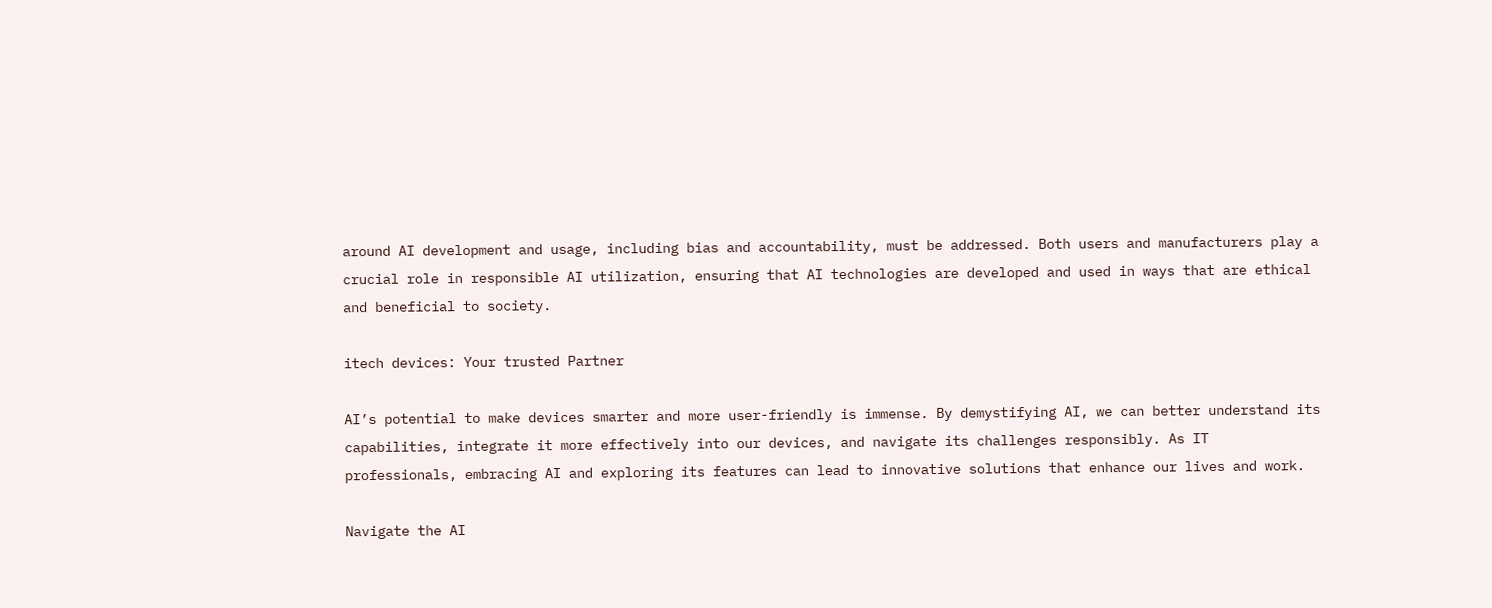around AI development and usage, including bias and accountability, must be addressed. Both users and manufacturers play a crucial role in responsible AI utilization, ensuring that AI technologies are developed and used in ways that are ethical and beneficial to society.

itech devices: Your trusted Partner

AI’s potential to make devices smarter and more user-friendly is immense. By demystifying AI, we can better understand its capabilities, integrate it more effectively into our devices, and navigate its challenges responsibly. As IT professionals, embracing AI and exploring its features can lead to innovative solutions that enhance our lives and work.

Navigate the AI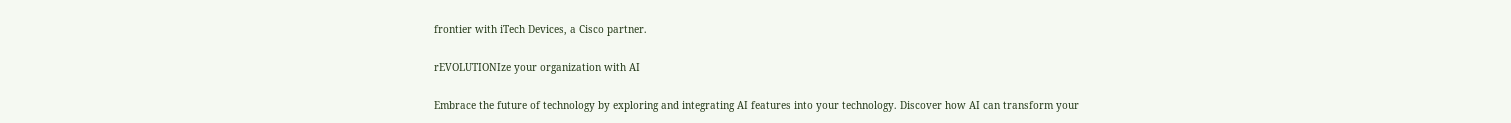frontier with iTech Devices, a Cisco partner.

rEVOLUTIONIze your organization with AI

Embrace the future of technology by exploring and integrating AI features into your technology. Discover how AI can transform your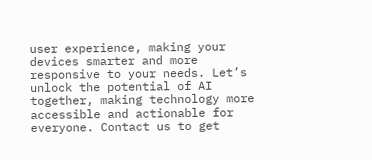user experience, making your devices smarter and more responsive to your needs. Let’s unlock the potential of AI together, making technology more accessible and actionable for everyone. Contact us to get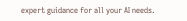expert guidance for all your AI needs.